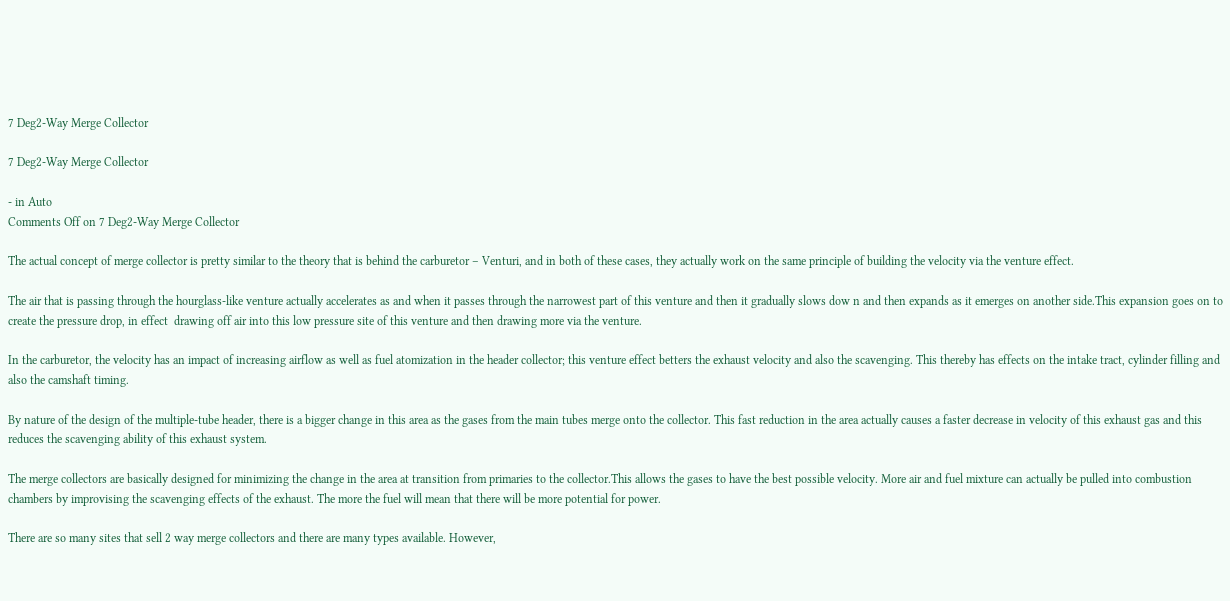7 Deg2-Way Merge Collector

7 Deg2-Way Merge Collector

- in Auto
Comments Off on 7 Deg2-Way Merge Collector

The actual concept of merge collector is pretty similar to the theory that is behind the carburetor – Venturi, and in both of these cases, they actually work on the same principle of building the velocity via the venture effect.

The air that is passing through the hourglass-like venture actually accelerates as and when it passes through the narrowest part of this venture and then it gradually slows dow n and then expands as it emerges on another side.This expansion goes on to create the pressure drop, in effect  drawing off air into this low pressure site of this venture and then drawing more via the venture.

In the carburetor, the velocity has an impact of increasing airflow as well as fuel atomization in the header collector; this venture effect betters the exhaust velocity and also the scavenging. This thereby has effects on the intake tract, cylinder filling and also the camshaft timing.

By nature of the design of the multiple-tube header, there is a bigger change in this area as the gases from the main tubes merge onto the collector. This fast reduction in the area actually causes a faster decrease in velocity of this exhaust gas and this reduces the scavenging ability of this exhaust system.

The merge collectors are basically designed for minimizing the change in the area at transition from primaries to the collector.This allows the gases to have the best possible velocity. More air and fuel mixture can actually be pulled into combustion chambers by improvising the scavenging effects of the exhaust. The more the fuel will mean that there will be more potential for power.

There are so many sites that sell 2 way merge collectors and there are many types available. However,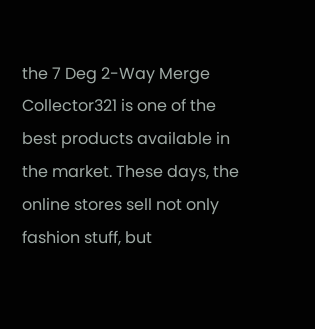the 7 Deg 2-Way Merge Collector321 is one of the best products available in the market. These days, the online stores sell not only fashion stuff, but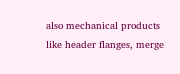also mechanical products like header flanges, merge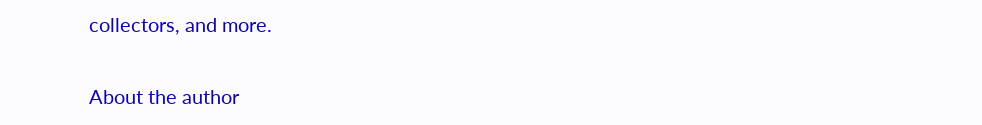collectors, and more.

About the author